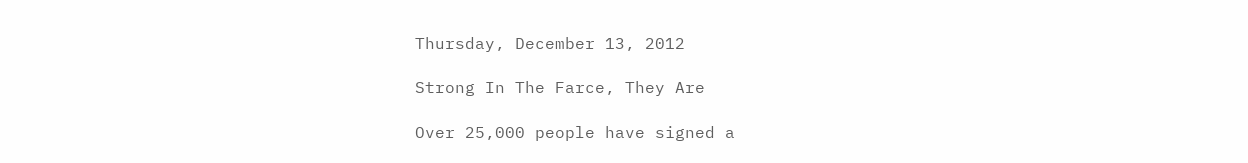Thursday, December 13, 2012

Strong In The Farce, They Are

Over 25,000 people have signed a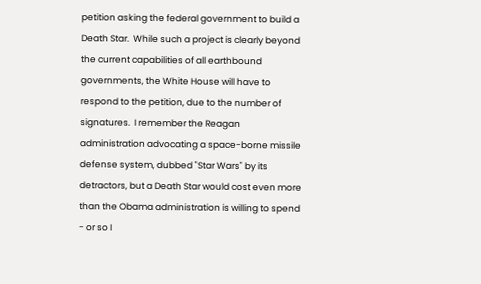petition asking the federal government to build a Death Star.  While such a project is clearly beyond the current capabilities of all earthbound governments, the White House will have to respond to the petition, due to the number of signatures.  I remember the Reagan administration advocating a space-borne missile defense system, dubbed "Star Wars" by its detractors, but a Death Star would cost even more than the Obama administration is willing to spend - or so I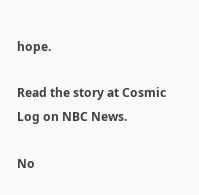hope.

Read the story at Cosmic Log on NBC News.

No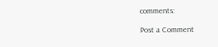comments:

Post a Comment